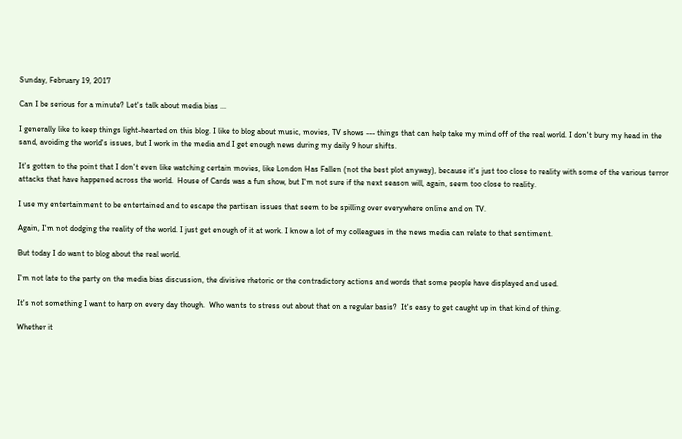Sunday, February 19, 2017

Can I be serious for a minute? Let's talk about media bias ...

I generally like to keep things light-hearted on this blog. I like to blog about music, movies, TV shows --- things that can help take my mind off of the real world. I don't bury my head in the sand, avoiding the world's issues, but I work in the media and I get enough news during my daily 9 hour shifts.

It's gotten to the point that I don't even like watching certain movies, like London Has Fallen (not the best plot anyway), because it's just too close to reality with some of the various terror attacks that have happened across the world.  House of Cards was a fun show, but I'm not sure if the next season will, again, seem too close to reality.

I use my entertainment to be entertained and to escape the partisan issues that seem to be spilling over everywhere online and on TV.

Again, I'm not dodging the reality of the world. I just get enough of it at work. I know a lot of my colleagues in the news media can relate to that sentiment.

But today I do want to blog about the real world.

I'm not late to the party on the media bias discussion, the divisive rhetoric or the contradictory actions and words that some people have displayed and used.

It's not something I want to harp on every day though.  Who wants to stress out about that on a regular basis?  It's easy to get caught up in that kind of thing.

Whether it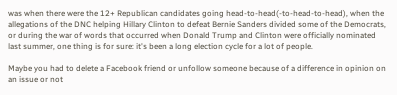was when there were the 12+ Republican candidates going head-to-head(-to-head-to-head), when the allegations of the DNC helping Hillary Clinton to defeat Bernie Sanders divided some of the Democrats, or during the war of words that occurred when Donald Trump and Clinton were officially nominated last summer, one thing is for sure: it's been a long election cycle for a lot of people.

Maybe you had to delete a Facebook friend or unfollow someone because of a difference in opinion on an issue or not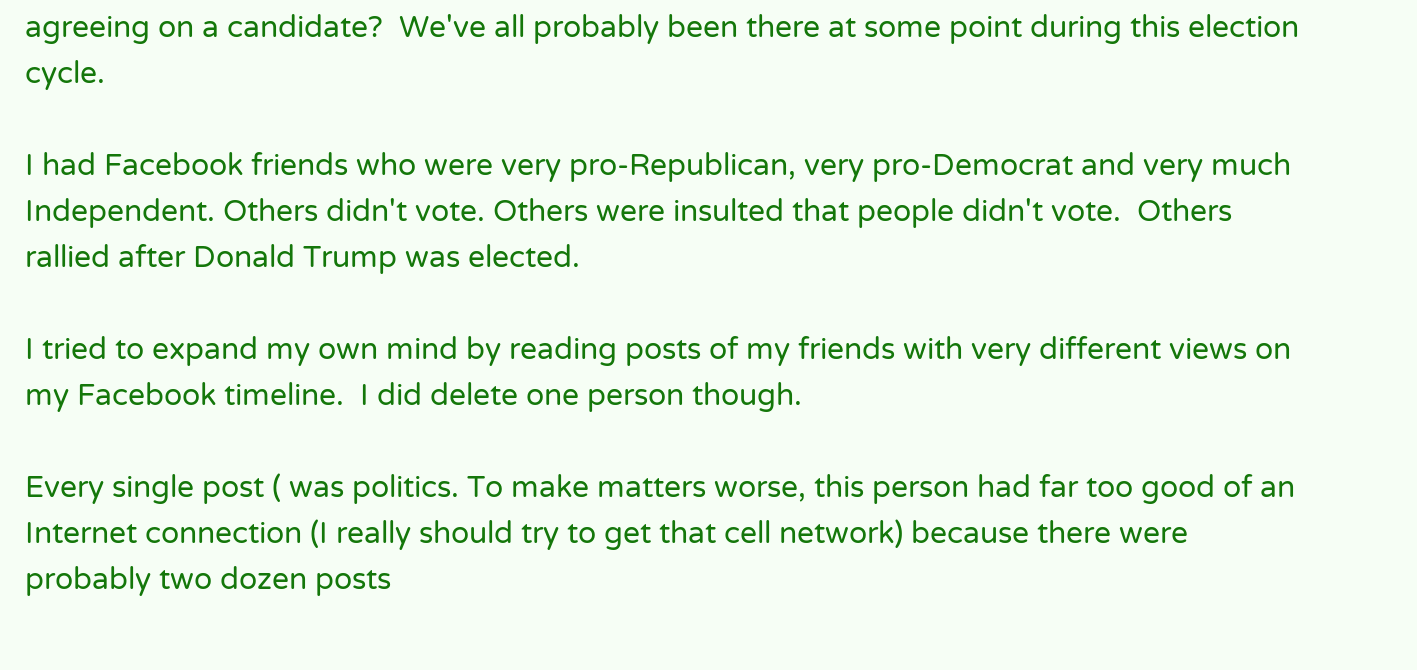agreeing on a candidate?  We've all probably been there at some point during this election cycle.

I had Facebook friends who were very pro-Republican, very pro-Democrat and very much Independent. Others didn't vote. Others were insulted that people didn't vote.  Others rallied after Donald Trump was elected.

I tried to expand my own mind by reading posts of my friends with very different views on my Facebook timeline.  I did delete one person though.

Every single post ( was politics. To make matters worse, this person had far too good of an Internet connection (I really should try to get that cell network) because there were probably two dozen posts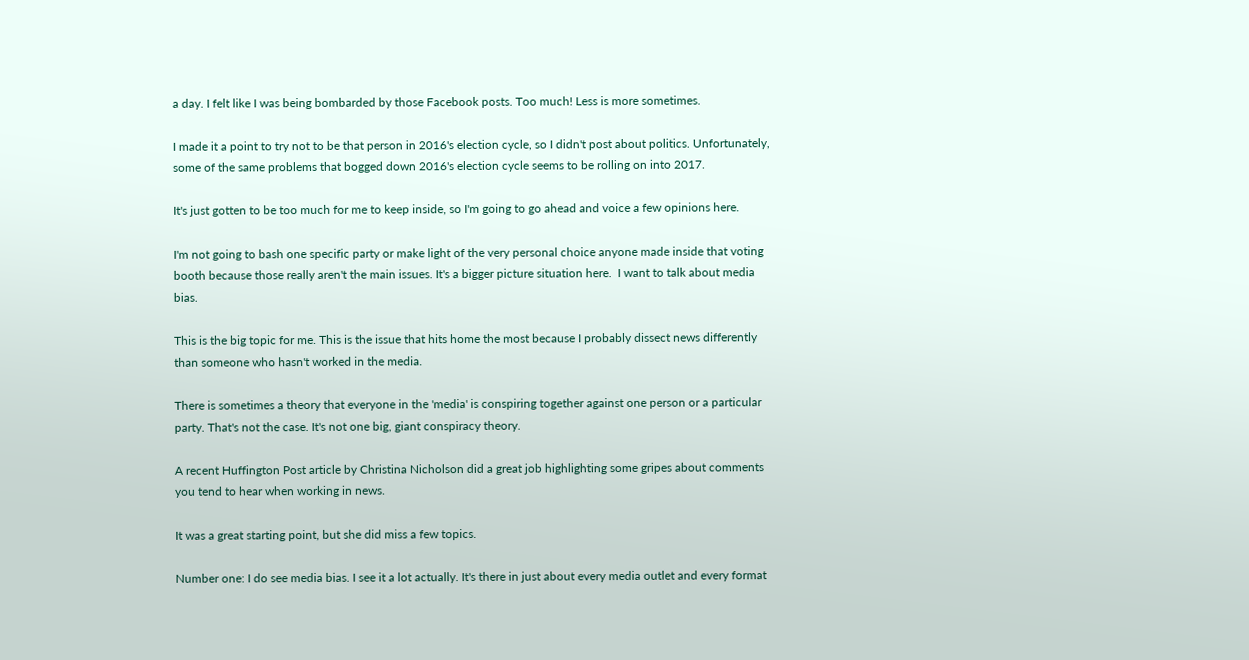a day. I felt like I was being bombarded by those Facebook posts. Too much! Less is more sometimes.

I made it a point to try not to be that person in 2016's election cycle, so I didn't post about politics. Unfortunately, some of the same problems that bogged down 2016's election cycle seems to be rolling on into 2017.

It's just gotten to be too much for me to keep inside, so I'm going to go ahead and voice a few opinions here.

I'm not going to bash one specific party or make light of the very personal choice anyone made inside that voting booth because those really aren't the main issues. It's a bigger picture situation here.  I want to talk about media bias.

This is the big topic for me. This is the issue that hits home the most because I probably dissect news differently than someone who hasn't worked in the media.

There is sometimes a theory that everyone in the 'media' is conspiring together against one person or a particular party. That's not the case. It's not one big, giant conspiracy theory.

A recent Huffington Post article by Christina Nicholson did a great job highlighting some gripes about comments you tend to hear when working in news.

It was a great starting point, but she did miss a few topics.

Number one: I do see media bias. I see it a lot actually. It's there in just about every media outlet and every format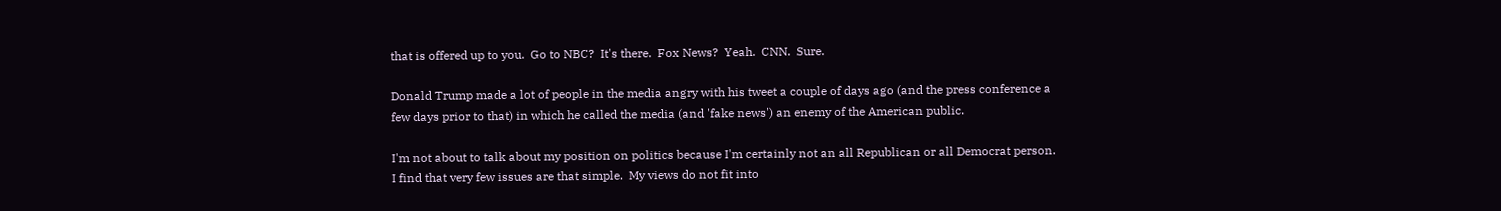that is offered up to you.  Go to NBC?  It's there.  Fox News?  Yeah.  CNN.  Sure.

Donald Trump made a lot of people in the media angry with his tweet a couple of days ago (and the press conference a few days prior to that) in which he called the media (and 'fake news') an enemy of the American public.

I'm not about to talk about my position on politics because I'm certainly not an all Republican or all Democrat person.  I find that very few issues are that simple.  My views do not fit into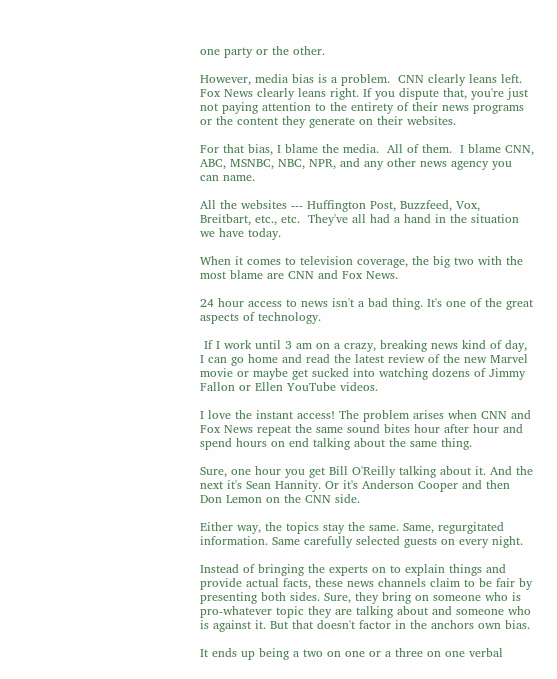one party or the other.

However, media bias is a problem.  CNN clearly leans left. Fox News clearly leans right. If you dispute that, you're just not paying attention to the entirety of their news programs or the content they generate on their websites.

For that bias, I blame the media.  All of them.  I blame CNN, ABC, MSNBC, NBC, NPR, and any other news agency you can name.

All the websites --- Huffington Post, Buzzfeed, Vox, Breitbart, etc., etc.  They've all had a hand in the situation we have today.

When it comes to television coverage, the big two with the most blame are CNN and Fox News.

24 hour access to news isn't a bad thing. It's one of the great aspects of technology.

 If I work until 3 am on a crazy, breaking news kind of day, I can go home and read the latest review of the new Marvel movie or maybe get sucked into watching dozens of Jimmy Fallon or Ellen YouTube videos.

I love the instant access! The problem arises when CNN and Fox News repeat the same sound bites hour after hour and spend hours on end talking about the same thing.

Sure, one hour you get Bill O'Reilly talking about it. And the next it's Sean Hannity. Or it's Anderson Cooper and then Don Lemon on the CNN side.

Either way, the topics stay the same. Same, regurgitated information. Same carefully selected guests on every night.

Instead of bringing the experts on to explain things and provide actual facts, these news channels claim to be fair by presenting both sides. Sure, they bring on someone who is pro-whatever topic they are talking about and someone who is against it. But that doesn't factor in the anchors own bias.

It ends up being a two on one or a three on one verbal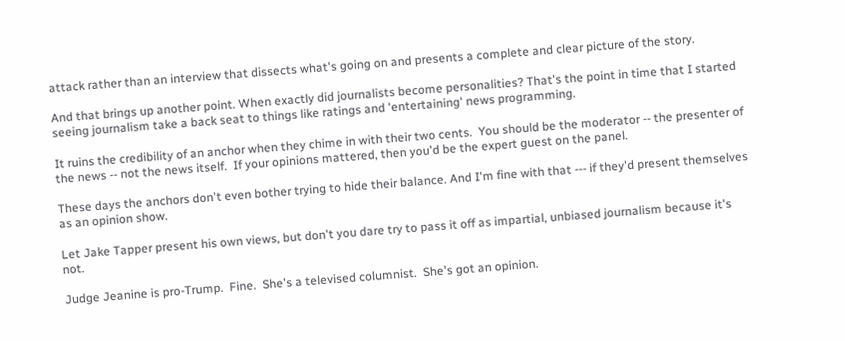attack rather than an interview that dissects what's going on and presents a complete and clear picture of the story.

And that brings up another point. When exactly did journalists become personalities? That's the point in time that I started seeing journalism take a back seat to things like ratings and 'entertaining' news programming.

It ruins the credibility of an anchor when they chime in with their two cents.  You should be the moderator -- the presenter of the news -- not the news itself.  If your opinions mattered, then you'd be the expert guest on the panel.

These days the anchors don't even bother trying to hide their balance. And I'm fine with that --- if they'd present themselves as an opinion show.

Let Jake Tapper present his own views, but don't you dare try to pass it off as impartial, unbiased journalism because it's not.

Judge Jeanine is pro-Trump.  Fine.  She's a televised columnist.  She's got an opinion.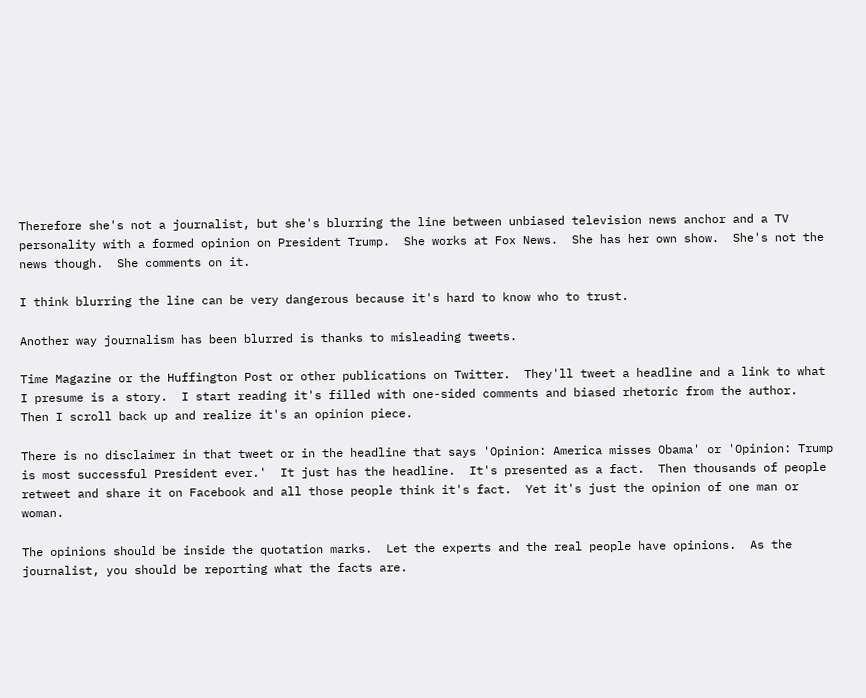Therefore she's not a journalist, but she's blurring the line between unbiased television news anchor and a TV personality with a formed opinion on President Trump.  She works at Fox News.  She has her own show.  She's not the news though.  She comments on it.

I think blurring the line can be very dangerous because it's hard to know who to trust.

Another way journalism has been blurred is thanks to misleading tweets.

Time Magazine or the Huffington Post or other publications on Twitter.  They'll tweet a headline and a link to what I presume is a story.  I start reading it's filled with one-sided comments and biased rhetoric from the author.  Then I scroll back up and realize it's an opinion piece.

There is no disclaimer in that tweet or in the headline that says 'Opinion: America misses Obama' or 'Opinion: Trump is most successful President ever.'  It just has the headline.  It's presented as a fact.  Then thousands of people retweet and share it on Facebook and all those people think it's fact.  Yet it's just the opinion of one man or woman.

The opinions should be inside the quotation marks.  Let the experts and the real people have opinions.  As the journalist, you should be reporting what the facts are.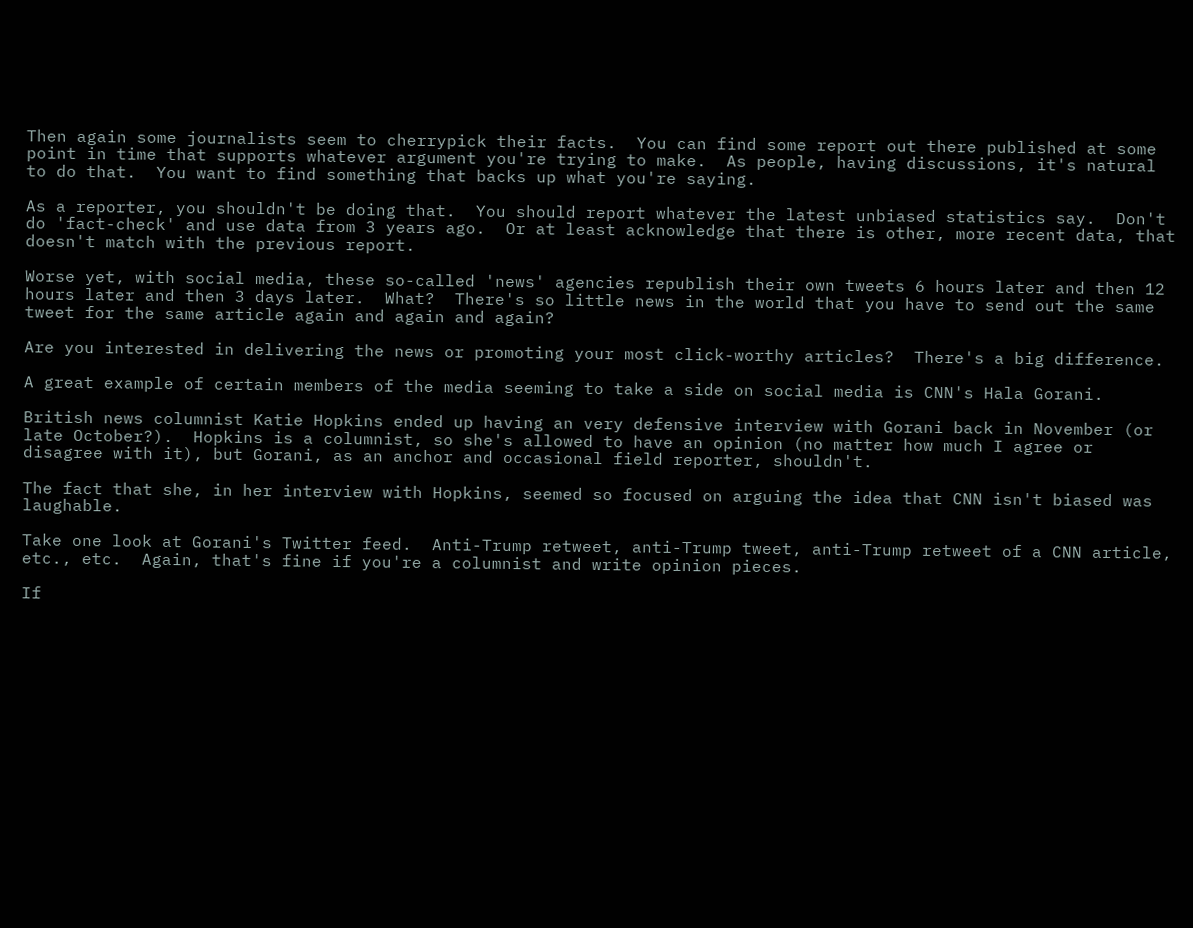Then again some journalists seem to cherrypick their facts.  You can find some report out there published at some point in time that supports whatever argument you're trying to make.  As people, having discussions, it's natural to do that.  You want to find something that backs up what you're saying.

As a reporter, you shouldn't be doing that.  You should report whatever the latest unbiased statistics say.  Don't do 'fact-check' and use data from 3 years ago.  Or at least acknowledge that there is other, more recent data, that doesn't match with the previous report.

Worse yet, with social media, these so-called 'news' agencies republish their own tweets 6 hours later and then 12 hours later and then 3 days later.  What?  There's so little news in the world that you have to send out the same tweet for the same article again and again and again?

Are you interested in delivering the news or promoting your most click-worthy articles?  There's a big difference.

A great example of certain members of the media seeming to take a side on social media is CNN's Hala Gorani.

British news columnist Katie Hopkins ended up having an very defensive interview with Gorani back in November (or late October?).  Hopkins is a columnist, so she's allowed to have an opinion (no matter how much I agree or disagree with it), but Gorani, as an anchor and occasional field reporter, shouldn't.

The fact that she, in her interview with Hopkins, seemed so focused on arguing the idea that CNN isn't biased was laughable.

Take one look at Gorani's Twitter feed.  Anti-Trump retweet, anti-Trump tweet, anti-Trump retweet of a CNN article, etc., etc.  Again, that's fine if you're a columnist and write opinion pieces.

If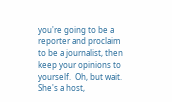you're going to be a reporter and proclaim to be a journalist, then keep your opinions to yourself.  Oh, but wait.  She's a host,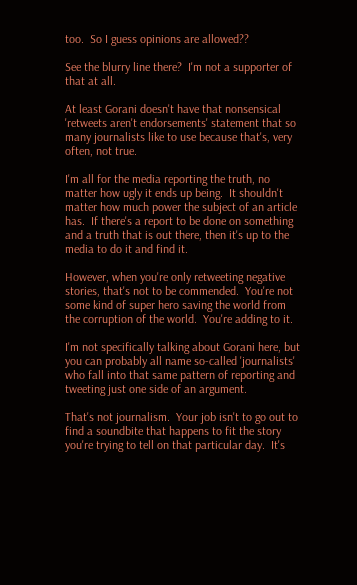too.  So I guess opinions are allowed??

See the blurry line there?  I'm not a supporter of that at all.

At least Gorani doesn't have that nonsensical 'retweets aren't endorsements' statement that so many journalists like to use because that's, very often, not true.

I'm all for the media reporting the truth, no matter how ugly it ends up being.  It shouldn't matter how much power the subject of an article has.  If there's a report to be done on something and a truth that is out there, then it's up to the media to do it and find it.

However, when you're only retweeting negative stories, that's not to be commended.  You're not some kind of super hero saving the world from the corruption of the world.  You're adding to it.

I'm not specifically talking about Gorani here, but you can probably all name so-called 'journalists' who fall into that same pattern of reporting and tweeting just one side of an argument.

That's not journalism.  Your job isn't to go out to find a soundbite that happens to fit the story you're trying to tell on that particular day.  It's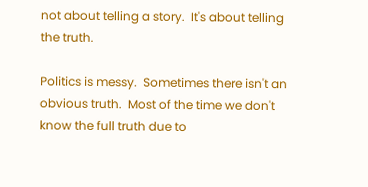not about telling a story.  It's about telling the truth.

Politics is messy.  Sometimes there isn't an obvious truth.  Most of the time we don't know the full truth due to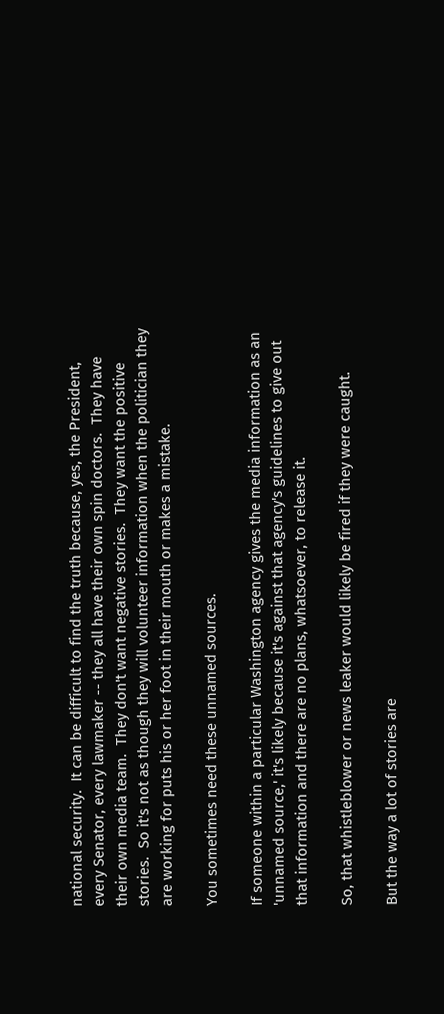national security.  It can be difficult to find the truth because, yes, the President, every Senator, every lawmaker -- they all have their own spin doctors.  They have their own media team.  They don't want negative stories.  They want the positive stories.  So it's not as though they will volunteer information when the politician they are working for puts his or her foot in their mouth or makes a mistake.

You sometimes need these unnamed sources.

If someone within a particular Washington agency gives the media information as an 'unnamed source,' it's likely because it's against that agency's guidelines to give out that information and there are no plans, whatsoever, to release it.

So, that whistleblower or news leaker would likely be fired if they were caught.

But the way a lot of stories are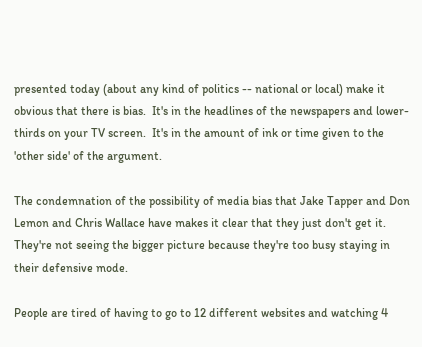presented today (about any kind of politics -- national or local) make it obvious that there is bias.  It's in the headlines of the newspapers and lower-thirds on your TV screen.  It's in the amount of ink or time given to the 'other side' of the argument.

The condemnation of the possibility of media bias that Jake Tapper and Don Lemon and Chris Wallace have makes it clear that they just don't get it.  They're not seeing the bigger picture because they're too busy staying in their defensive mode.

People are tired of having to go to 12 different websites and watching 4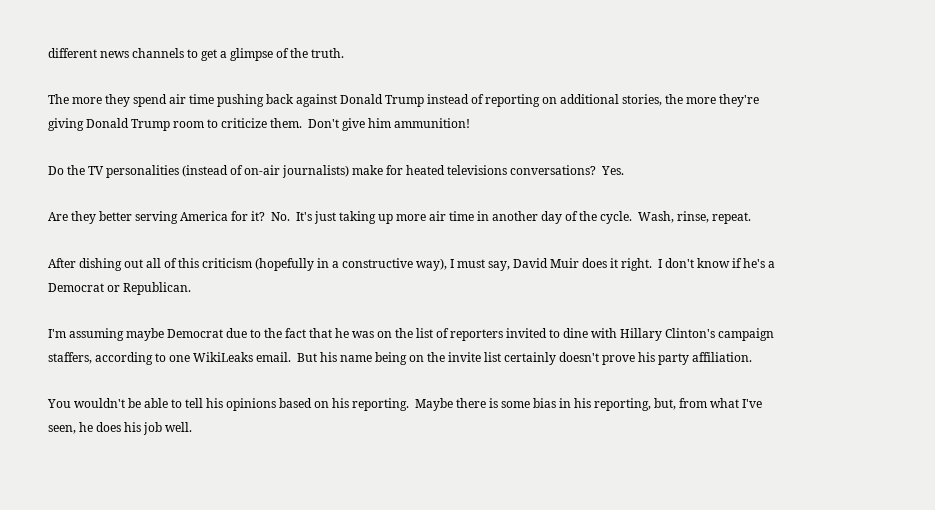different news channels to get a glimpse of the truth.

The more they spend air time pushing back against Donald Trump instead of reporting on additional stories, the more they're giving Donald Trump room to criticize them.  Don't give him ammunition!

Do the TV personalities (instead of on-air journalists) make for heated televisions conversations?  Yes.

Are they better serving America for it?  No.  It's just taking up more air time in another day of the cycle.  Wash, rinse, repeat.

After dishing out all of this criticism (hopefully in a constructive way), I must say, David Muir does it right.  I don't know if he's a Democrat or Republican.

I'm assuming maybe Democrat due to the fact that he was on the list of reporters invited to dine with Hillary Clinton's campaign staffers, according to one WikiLeaks email.  But his name being on the invite list certainly doesn't prove his party affiliation.

You wouldn't be able to tell his opinions based on his reporting.  Maybe there is some bias in his reporting, but, from what I've seen, he does his job well.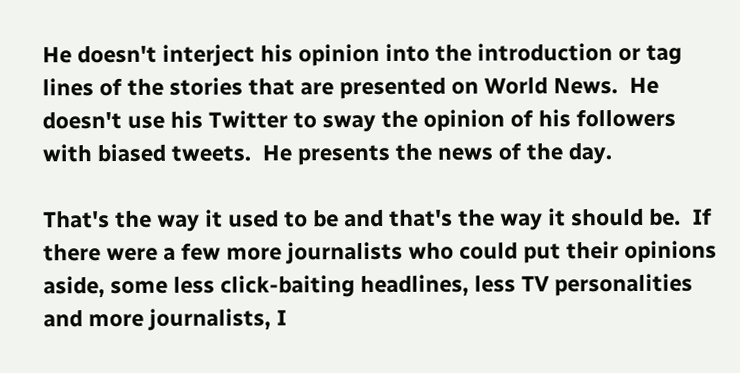He doesn't interject his opinion into the introduction or tag lines of the stories that are presented on World News.  He doesn't use his Twitter to sway the opinion of his followers with biased tweets.  He presents the news of the day.

That's the way it used to be and that's the way it should be.  If there were a few more journalists who could put their opinions aside, some less click-baiting headlines, less TV personalities and more journalists, I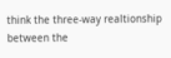think the three-way realtionship between the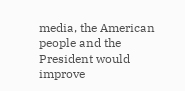media, the American people and the President would improve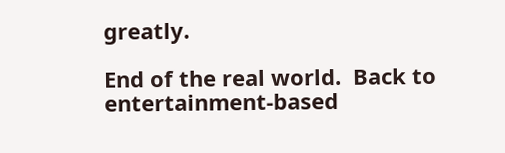greatly.

End of the real world.  Back to entertainment-based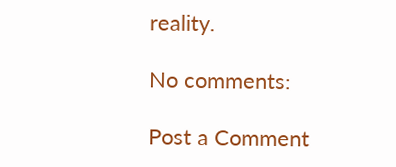reality.

No comments:

Post a Comment